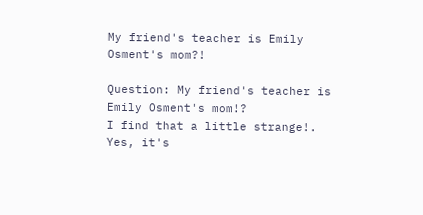My friend's teacher is Emily Osment's mom?!

Question: My friend's teacher is Emily Osment's mom!?
I find that a little strange!. Yes, it's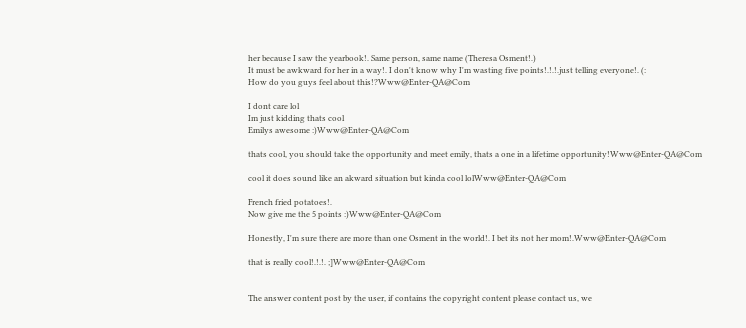her because I saw the yearbook!. Same person, same name (Theresa Osment!.)
It must be awkward for her in a way!. I don't know why I'm wasting five points!.!.!.just telling everyone!. (:
How do you guys feel about this!?Www@Enter-QA@Com

I dont care lol
Im just kidding thats cool
Emilys awesome :)Www@Enter-QA@Com

thats cool, you should take the opportunity and meet emily, thats a one in a lifetime opportunity!Www@Enter-QA@Com

cool it does sound like an akward situation but kinda cool lolWww@Enter-QA@Com

French fried potatoes!.
Now give me the 5 points :)Www@Enter-QA@Com

Honestly, I'm sure there are more than one Osment in the world!. I bet its not her mom!.Www@Enter-QA@Com

that is really cool!.!.!. ;]Www@Enter-QA@Com


The answer content post by the user, if contains the copyright content please contact us, we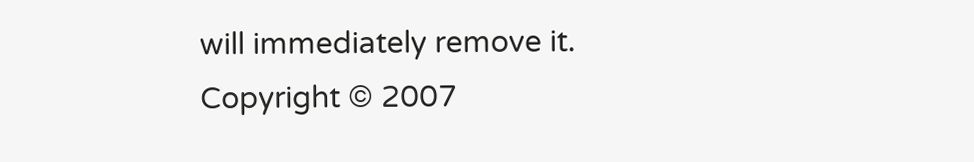will immediately remove it.
Copyright © 2007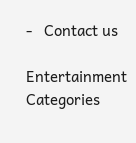-   Contact us

Entertainment Categories